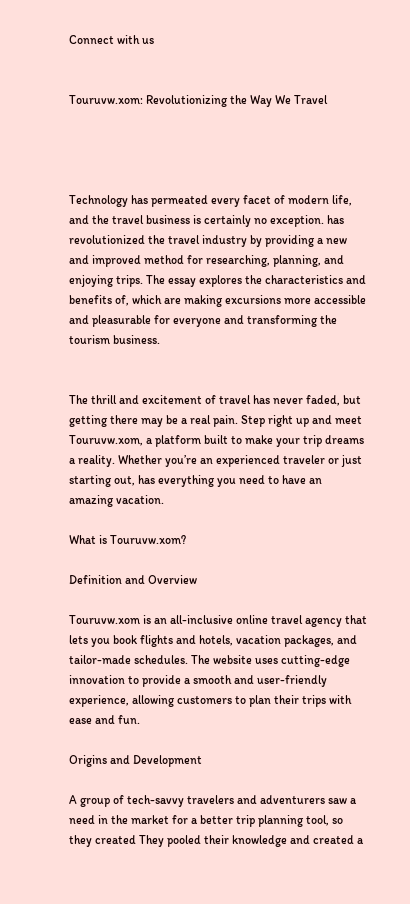Connect with us


Touruvw.xom: Revolutionizing the Way We Travel




Technology has permeated every facet of modern life, and the travel business is certainly no exception. has revolutionized the travel industry by providing a new and improved method for researching, planning, and enjoying trips. The essay explores the characteristics and benefits of, which are making excursions more accessible and pleasurable for everyone and transforming the tourism business.


The thrill and excitement of travel has never faded, but getting there may be a real pain. Step right up and meet Touruvw.xom, a platform built to make your trip dreams a reality. Whether you’re an experienced traveler or just starting out, has everything you need to have an amazing vacation.

What is Touruvw.xom?

Definition and Overview

Touruvw.xom is an all-inclusive online travel agency that lets you book flights and hotels, vacation packages, and tailor-made schedules. The website uses cutting-edge innovation to provide a smooth and user-friendly experience, allowing customers to plan their trips with ease and fun.

Origins and Development

A group of tech-savvy travelers and adventurers saw a need in the market for a better trip planning tool, so they created They pooled their knowledge and created a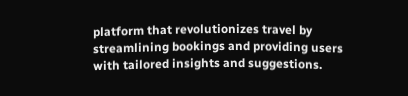platform that revolutionizes travel by streamlining bookings and providing users with tailored insights and suggestions.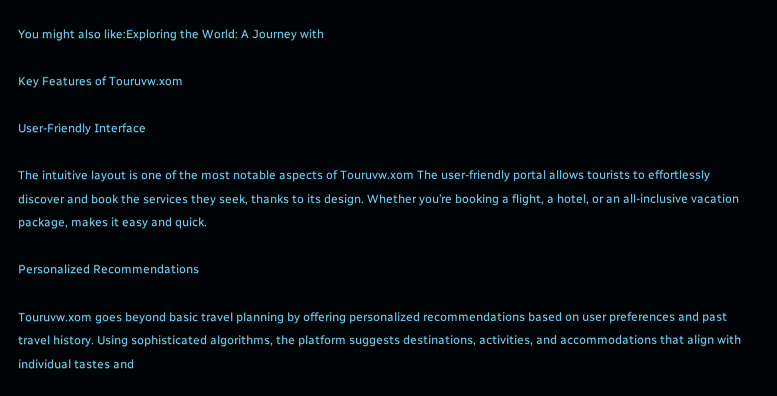You might also like:Exploring the World: A Journey with

Key Features of Touruvw.xom

User-Friendly Interface

The intuitive layout is one of the most notable aspects of Touruvw.xom The user-friendly portal allows tourists to effortlessly discover and book the services they seek, thanks to its design. Whether you’re booking a flight, a hotel, or an all-inclusive vacation package, makes it easy and quick.

Personalized Recommendations

Touruvw.xom goes beyond basic travel planning by offering personalized recommendations based on user preferences and past travel history. Using sophisticated algorithms, the platform suggests destinations, activities, and accommodations that align with individual tastes and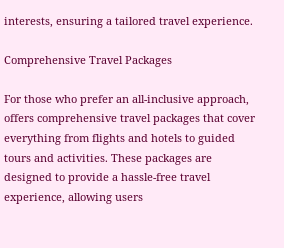interests, ensuring a tailored travel experience.

Comprehensive Travel Packages

For those who prefer an all-inclusive approach, offers comprehensive travel packages that cover everything from flights and hotels to guided tours and activities. These packages are designed to provide a hassle-free travel experience, allowing users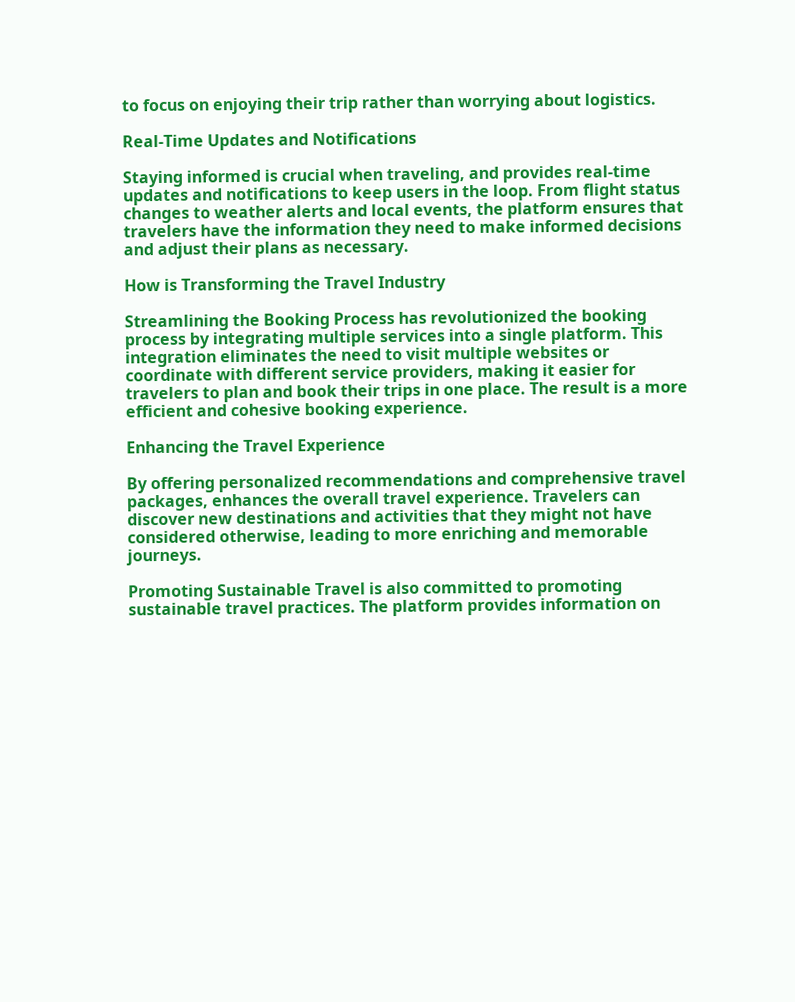to focus on enjoying their trip rather than worrying about logistics.

Real-Time Updates and Notifications

Staying informed is crucial when traveling, and provides real-time updates and notifications to keep users in the loop. From flight status changes to weather alerts and local events, the platform ensures that travelers have the information they need to make informed decisions and adjust their plans as necessary.

How is Transforming the Travel Industry

Streamlining the Booking Process has revolutionized the booking process by integrating multiple services into a single platform. This integration eliminates the need to visit multiple websites or coordinate with different service providers, making it easier for travelers to plan and book their trips in one place. The result is a more efficient and cohesive booking experience.

Enhancing the Travel Experience

By offering personalized recommendations and comprehensive travel packages, enhances the overall travel experience. Travelers can discover new destinations and activities that they might not have considered otherwise, leading to more enriching and memorable journeys.

Promoting Sustainable Travel is also committed to promoting sustainable travel practices. The platform provides information on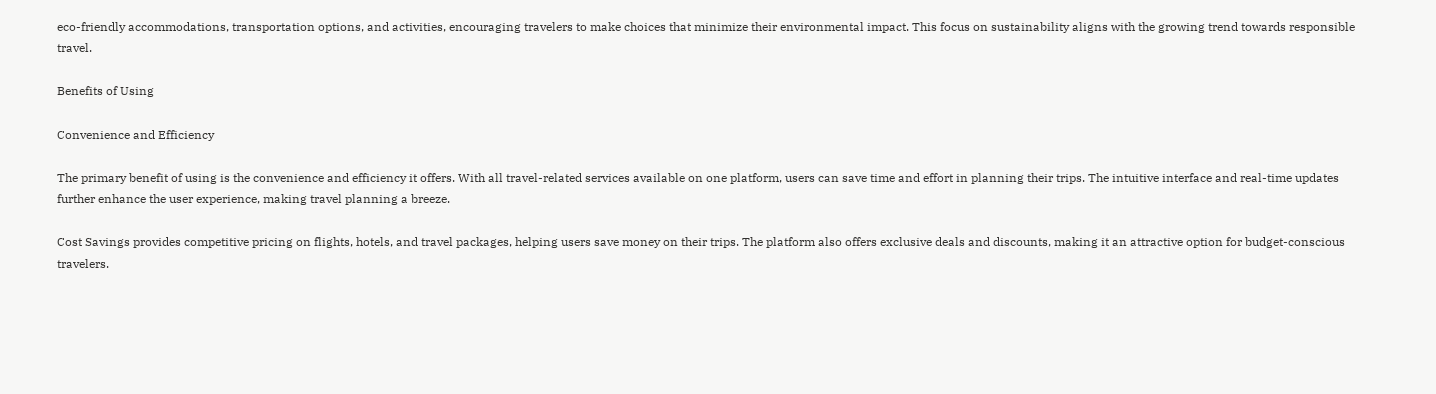eco-friendly accommodations, transportation options, and activities, encouraging travelers to make choices that minimize their environmental impact. This focus on sustainability aligns with the growing trend towards responsible travel.

Benefits of Using

Convenience and Efficiency

The primary benefit of using is the convenience and efficiency it offers. With all travel-related services available on one platform, users can save time and effort in planning their trips. The intuitive interface and real-time updates further enhance the user experience, making travel planning a breeze.

Cost Savings provides competitive pricing on flights, hotels, and travel packages, helping users save money on their trips. The platform also offers exclusive deals and discounts, making it an attractive option for budget-conscious travelers.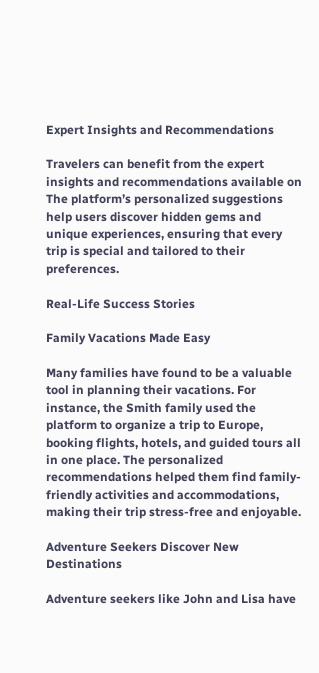Expert Insights and Recommendations

Travelers can benefit from the expert insights and recommendations available on The platform’s personalized suggestions help users discover hidden gems and unique experiences, ensuring that every trip is special and tailored to their preferences.

Real-Life Success Stories

Family Vacations Made Easy

Many families have found to be a valuable tool in planning their vacations. For instance, the Smith family used the platform to organize a trip to Europe, booking flights, hotels, and guided tours all in one place. The personalized recommendations helped them find family-friendly activities and accommodations, making their trip stress-free and enjoyable.

Adventure Seekers Discover New Destinations

Adventure seekers like John and Lisa have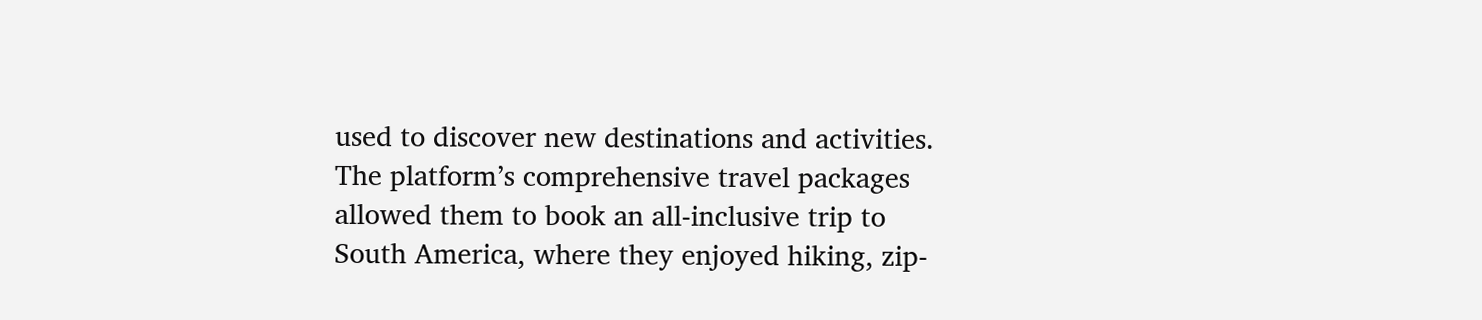used to discover new destinations and activities. The platform’s comprehensive travel packages allowed them to book an all-inclusive trip to South America, where they enjoyed hiking, zip-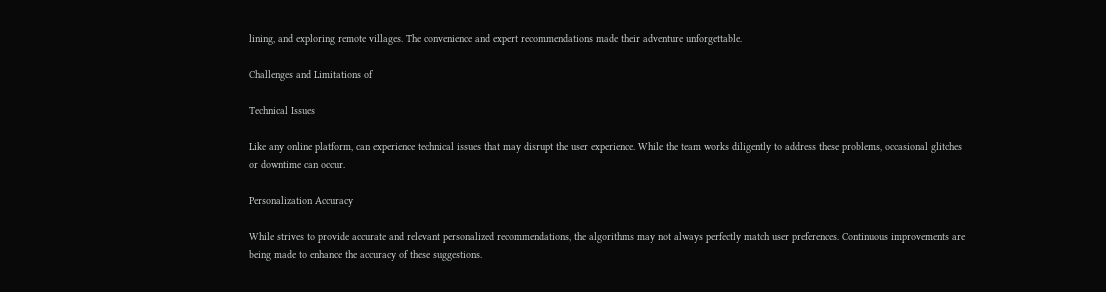lining, and exploring remote villages. The convenience and expert recommendations made their adventure unforgettable.

Challenges and Limitations of

Technical Issues

Like any online platform, can experience technical issues that may disrupt the user experience. While the team works diligently to address these problems, occasional glitches or downtime can occur.

Personalization Accuracy

While strives to provide accurate and relevant personalized recommendations, the algorithms may not always perfectly match user preferences. Continuous improvements are being made to enhance the accuracy of these suggestions.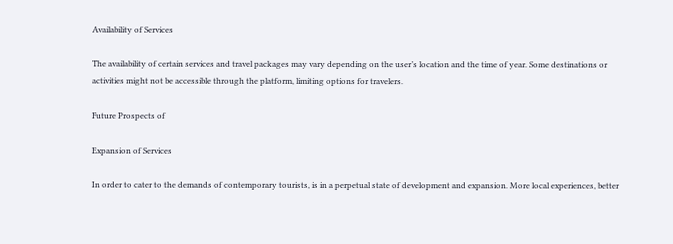Availability of Services

The availability of certain services and travel packages may vary depending on the user’s location and the time of year. Some destinations or activities might not be accessible through the platform, limiting options for travelers.

Future Prospects of

Expansion of Services

In order to cater to the demands of contemporary tourists, is in a perpetual state of development and expansion. More local experiences, better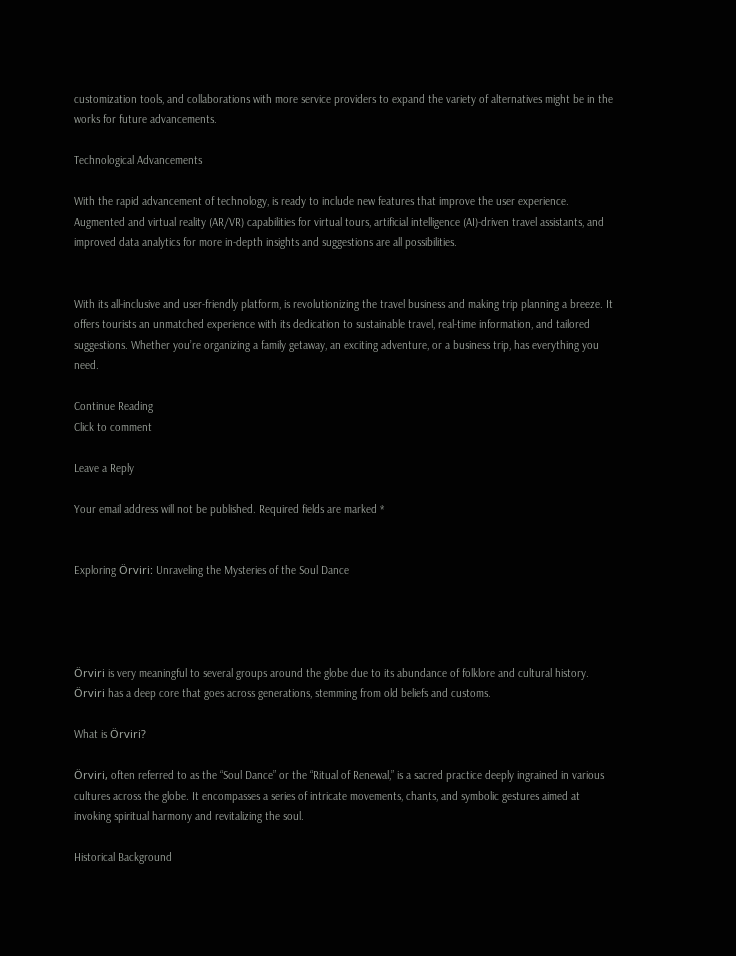customization tools, and collaborations with more service providers to expand the variety of alternatives might be in the works for future advancements.

Technological Advancements

With the rapid advancement of technology, is ready to include new features that improve the user experience. Augmented and virtual reality (AR/VR) capabilities for virtual tours, artificial intelligence (AI)-driven travel assistants, and improved data analytics for more in-depth insights and suggestions are all possibilities.


With its all-inclusive and user-friendly platform, is revolutionizing the travel business and making trip planning a breeze. It offers tourists an unmatched experience with its dedication to sustainable travel, real-time information, and tailored suggestions. Whether you’re organizing a family getaway, an exciting adventure, or a business trip, has everything you need.

Continue Reading
Click to comment

Leave a Reply

Your email address will not be published. Required fields are marked *


Exploring Örviri: Unraveling the Mysteries of the Soul Dance




Örviri is very meaningful to several groups around the globe due to its abundance of folklore and cultural history. Örviri has a deep core that goes across generations, stemming from old beliefs and customs.

What is Örviri?

Örviri, often referred to as the “Soul Dance” or the “Ritual of Renewal,” is a sacred practice deeply ingrained in various cultures across the globe. It encompasses a series of intricate movements, chants, and symbolic gestures aimed at invoking spiritual harmony and revitalizing the soul.

Historical Background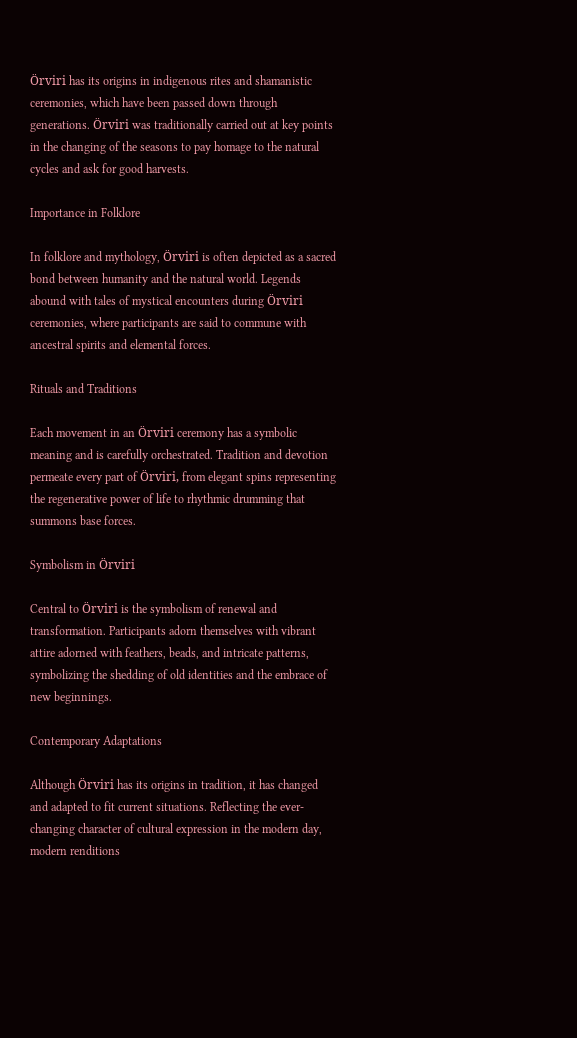Örviri has its origins in indigenous rites and shamanistic ceremonies, which have been passed down through generations. Örviri was traditionally carried out at key points in the changing of the seasons to pay homage to the natural cycles and ask for good harvests.

Importance in Folklore

In folklore and mythology, Örviri is often depicted as a sacred bond between humanity and the natural world. Legends abound with tales of mystical encounters during Örviri ceremonies, where participants are said to commune with ancestral spirits and elemental forces.

Rituals and Traditions

Each movement in an Örviri ceremony has a symbolic meaning and is carefully orchestrated. Tradition and devotion permeate every part of Örviri, from elegant spins representing the regenerative power of life to rhythmic drumming that summons base forces.

Symbolism in Örviri

Central to Örviri is the symbolism of renewal and transformation. Participants adorn themselves with vibrant attire adorned with feathers, beads, and intricate patterns, symbolizing the shedding of old identities and the embrace of new beginnings.

Contemporary Adaptations

Although Örviri has its origins in tradition, it has changed and adapted to fit current situations. Reflecting the ever-changing character of cultural expression in the modern day, modern renditions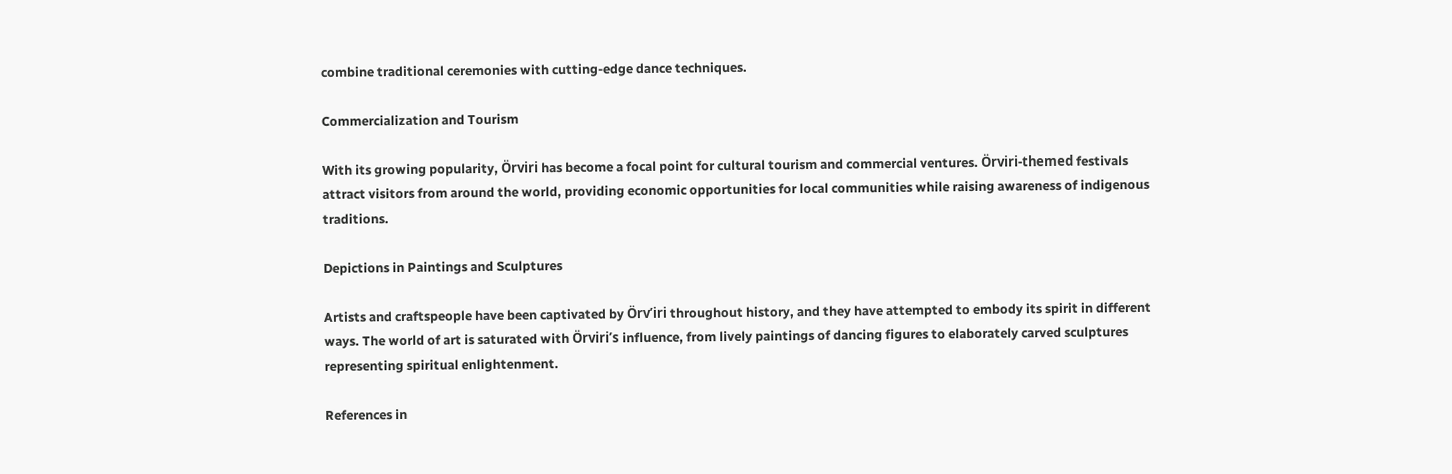combine traditional ceremonies with cutting-edge dance techniques.

Commercialization and Tourism

With its growing popularity, Örviri has become a focal point for cultural tourism and commercial ventures. Örviri-themed festivals attract visitors from around the world, providing economic opportunities for local communities while raising awareness of indigenous traditions.

Depictions in Paintings and Sculptures

Artists and craftspeople have been captivated by Örv’iri throughout history, and they have attempted to embody its spirit in different ways. The world of art is saturated with Örviri’s influence, from lively paintings of dancing figures to elaborately carved sculptures representing spiritual enlightenment.

References in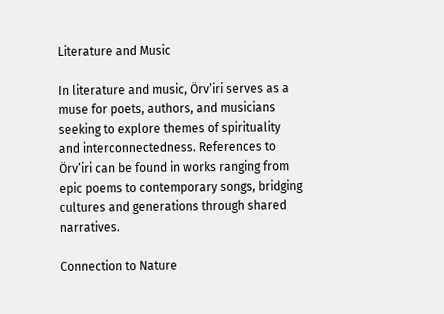Literature and Music

In literature and music, Örv’iri serves as a muse for poets, authors, and musicians seeking to explore themes of spirituality and interconnectedness. References to Örv’iri can be found in works ranging from epic poems to contemporary songs, bridging cultures and generations through shared narratives.

Connection to Nature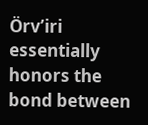Örv’iri essentially honors the bond between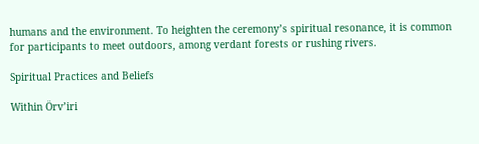humans and the environment. To heighten the ceremony’s spiritual resonance, it is common for participants to meet outdoors, among verdant forests or rushing rivers.

Spiritual Practices and Beliefs

Within Örv’iri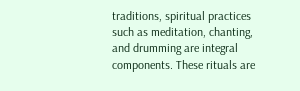traditions, spiritual practices such as meditation, chanting, and drumming are integral components. These rituals are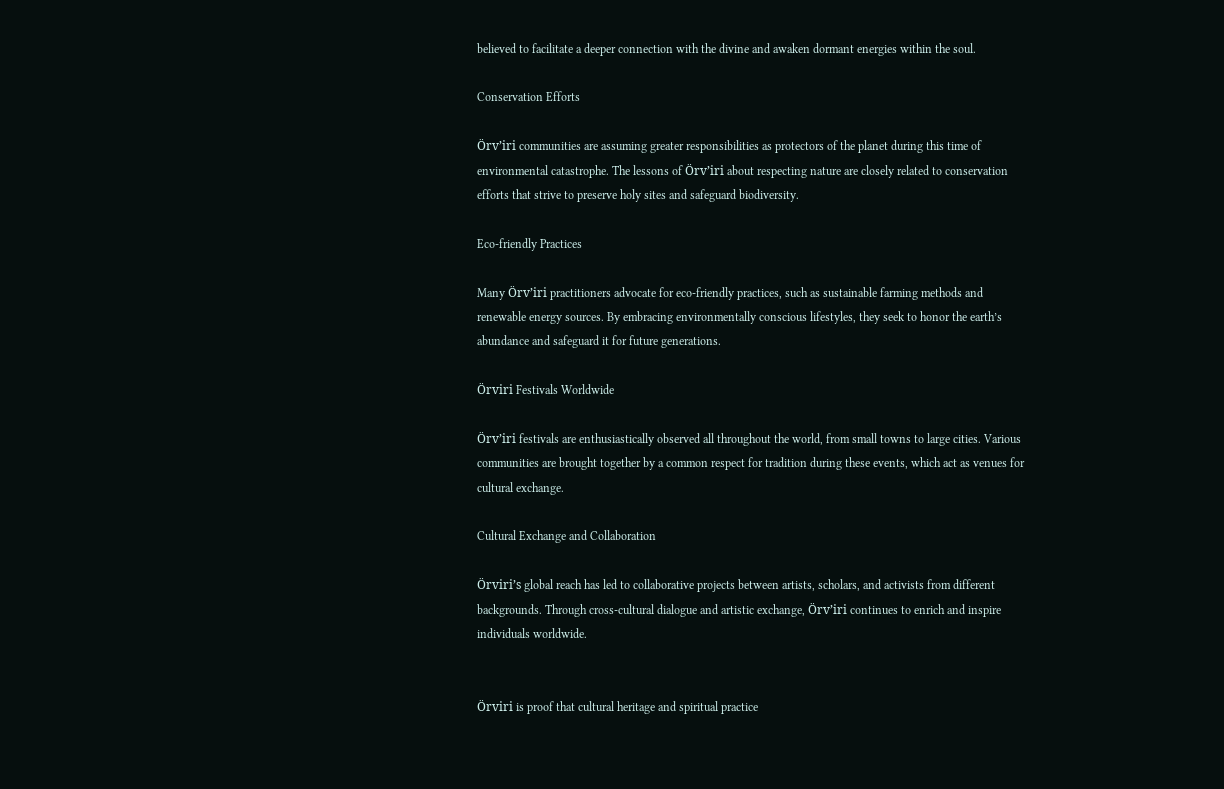believed to facilitate a deeper connection with the divine and awaken dormant energies within the soul.

Conservation Efforts

Örv’iri communities are assuming greater responsibilities as protectors of the planet during this time of environmental catastrophe. The lessons of Örv’iri about respecting nature are closely related to conservation efforts that strive to preserve holy sites and safeguard biodiversity.

Eco-friendly Practices

Many Örv’iri practitioners advocate for eco-friendly practices, such as sustainable farming methods and renewable energy sources. By embracing environmentally conscious lifestyles, they seek to honor the earth’s abundance and safeguard it for future generations.

Örviri Festivals Worldwide

Örv’iri festivals are enthusiastically observed all throughout the world, from small towns to large cities. Various communities are brought together by a common respect for tradition during these events, which act as venues for cultural exchange.

Cultural Exchange and Collaboration

Örviri’s global reach has led to collaborative projects between artists, scholars, and activists from different backgrounds. Through cross-cultural dialogue and artistic exchange, Örv’iri continues to enrich and inspire individuals worldwide.


Örviri is proof that cultural heritage and spiritual practice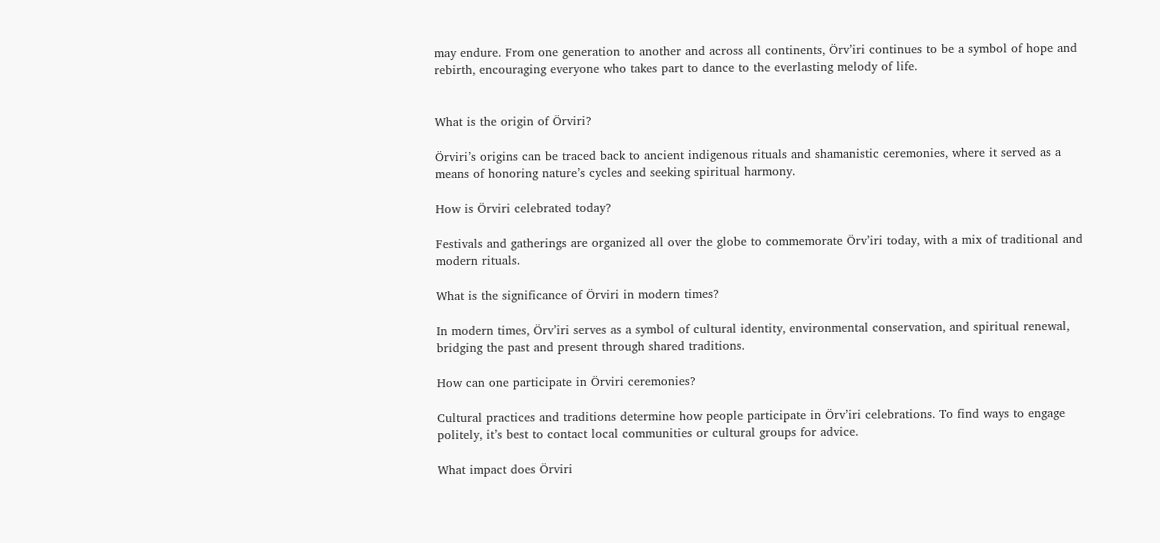may endure. From one generation to another and across all continents, Örv’iri continues to be a symbol of hope and rebirth, encouraging everyone who takes part to dance to the everlasting melody of life.


What is the origin of Örviri?

Örviri’s origins can be traced back to ancient indigenous rituals and shamanistic ceremonies, where it served as a means of honoring nature’s cycles and seeking spiritual harmony.

How is Örviri celebrated today?

Festivals and gatherings are organized all over the globe to commemorate Örv’iri today, with a mix of traditional and modern rituals.

What is the significance of Örviri in modern times?

In modern times, Örv’iri serves as a symbol of cultural identity, environmental conservation, and spiritual renewal, bridging the past and present through shared traditions.

How can one participate in Örviri ceremonies?

Cultural practices and traditions determine how people participate in Örv’iri celebrations. To find ways to engage politely, it’s best to contact local communities or cultural groups for advice.

What impact does Örviri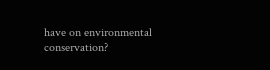have on environmental conservation?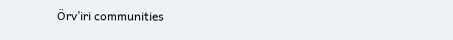Örv’iri communities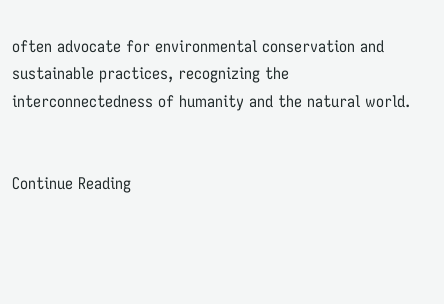often advocate for environmental conservation and sustainable practices, recognizing the interconnectedness of humanity and the natural world.


Continue Reading